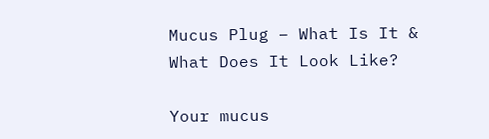Mucus Plug – What Is It & What Does It Look Like?

Your mucus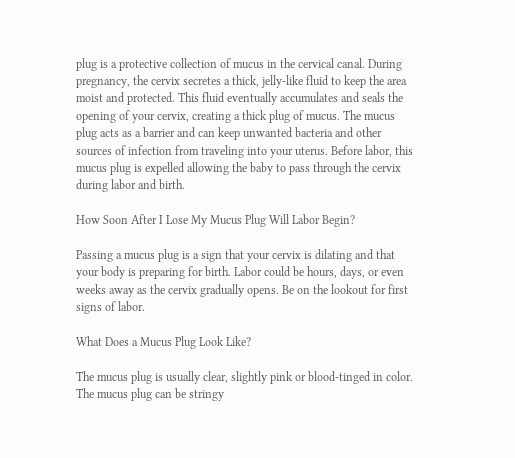plug is a protective collection of mucus in the cervical canal. During pregnancy, the cervix secretes a thick, jelly-like fluid to keep the area moist and protected. This fluid eventually accumulates and seals the opening of your cervix, creating a thick plug of mucus. The mucus plug acts as a barrier and can keep unwanted bacteria and other sources of infection from traveling into your uterus. Before labor, this mucus plug is expelled allowing the baby to pass through the cervix during labor and birth.

How Soon After I Lose My Mucus Plug Will Labor Begin?

Passing a mucus plug is a sign that your cervix is dilating and that your body is preparing for birth. Labor could be hours, days, or even weeks away as the cervix gradually opens. Be on the lookout for first signs of labor.

What Does a Mucus Plug Look Like?

The mucus plug is usually clear, slightly pink or blood-tinged in color. The mucus plug can be stringy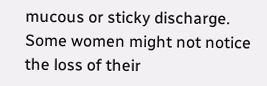mucous or sticky discharge. Some women might not notice the loss of their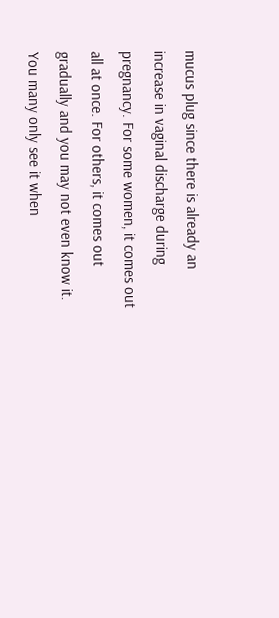mucus plug since there is already an increase in vaginal discharge during pregnancy. For some women, it comes out all at once. For others, it comes out gradually and you may not even know it. You many only see it when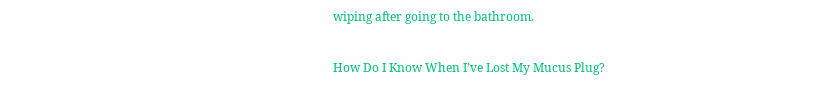wiping after going to the bathroom.

How Do I Know When I’ve Lost My Mucus Plug?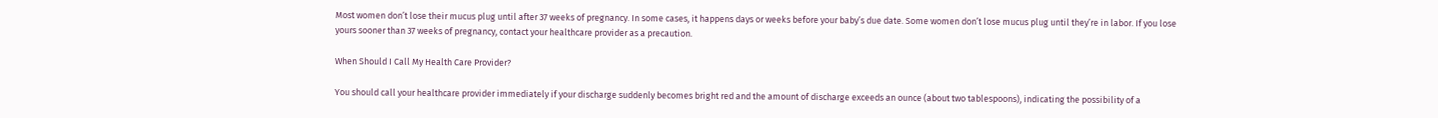Most women don’t lose their mucus plug until after 37 weeks of pregnancy. In some cases, it happens days or weeks before your baby’s due date. Some women don’t lose mucus plug until they’re in labor. If you lose yours sooner than 37 weeks of pregnancy, contact your healthcare provider as a precaution.

When Should I Call My Health Care Provider?

You should call your healthcare provider immediately if your discharge suddenly becomes bright red and the amount of discharge exceeds an ounce (about two tablespoons), indicating the possibility of a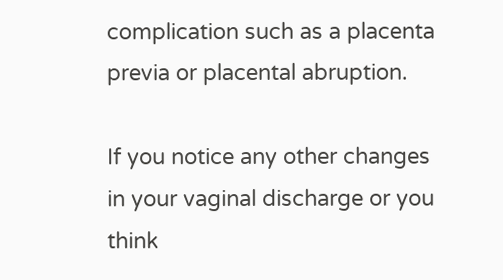complication such as a placenta previa or placental abruption.

If you notice any other changes in your vaginal discharge or you think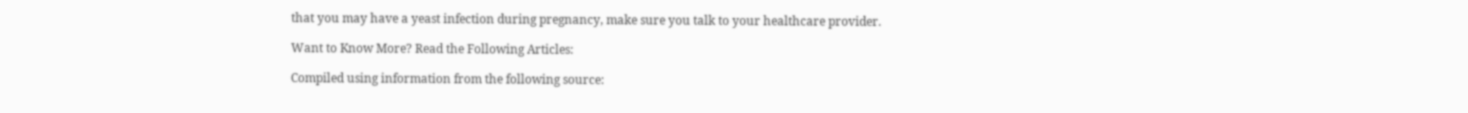that you may have a yeast infection during pregnancy, make sure you talk to your healthcare provider.

Want to Know More? Read the Following Articles:

Compiled using information from the following source: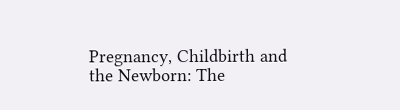Pregnancy, Childbirth and the Newborn: The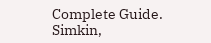Complete Guide. Simkin,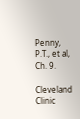Penny, P.T., et al, Ch. 9.

Cleveland Clinic